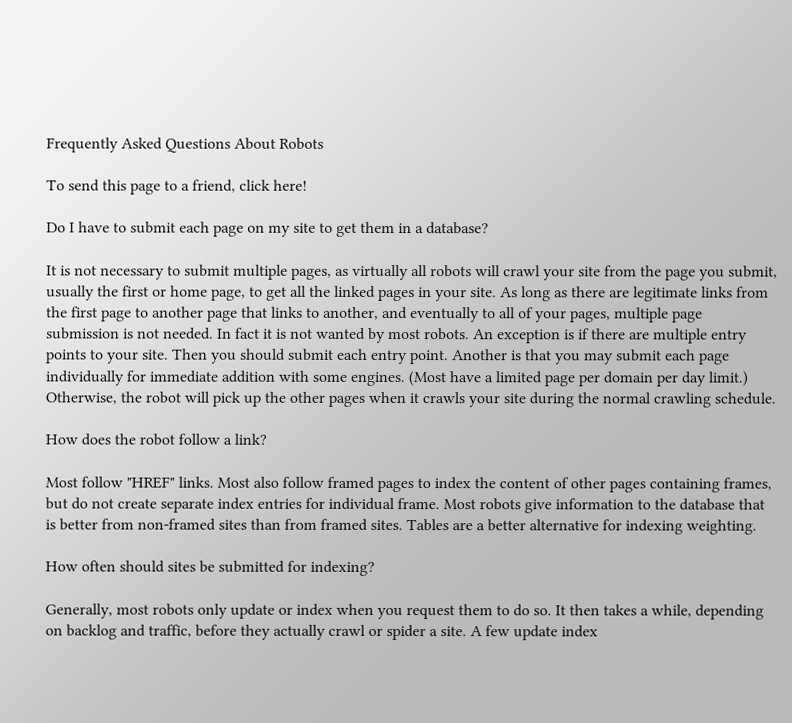Frequently Asked Questions About Robots

To send this page to a friend, click here!

Do I have to submit each page on my site to get them in a database?

It is not necessary to submit multiple pages, as virtually all robots will crawl your site from the page you submit, usually the first or home page, to get all the linked pages in your site. As long as there are legitimate links from the first page to another page that links to another, and eventually to all of your pages, multiple page submission is not needed. In fact it is not wanted by most robots. An exception is if there are multiple entry points to your site. Then you should submit each entry point. Another is that you may submit each page individually for immediate addition with some engines. (Most have a limited page per domain per day limit.) Otherwise, the robot will pick up the other pages when it crawls your site during the normal crawling schedule.

How does the robot follow a link?

Most follow "HREF" links. Most also follow framed pages to index the content of other pages containing frames, but do not create separate index entries for individual frame. Most robots give information to the database that is better from non-framed sites than from framed sites. Tables are a better alternative for indexing weighting.

How often should sites be submitted for indexing?

Generally, most robots only update or index when you request them to do so. It then takes a while, depending on backlog and traffic, before they actually crawl or spider a site. A few update index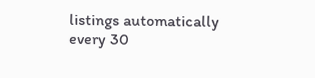listings automatically every 30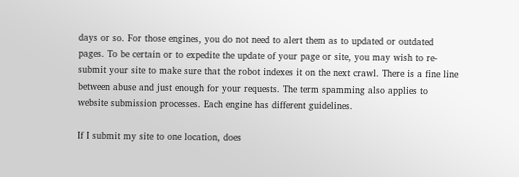days or so. For those engines, you do not need to alert them as to updated or outdated pages. To be certain or to expedite the update of your page or site, you may wish to re-submit your site to make sure that the robot indexes it on the next crawl. There is a fine line between abuse and just enough for your requests. The term spamming also applies to website submission processes. Each engine has different guidelines.

If I submit my site to one location, does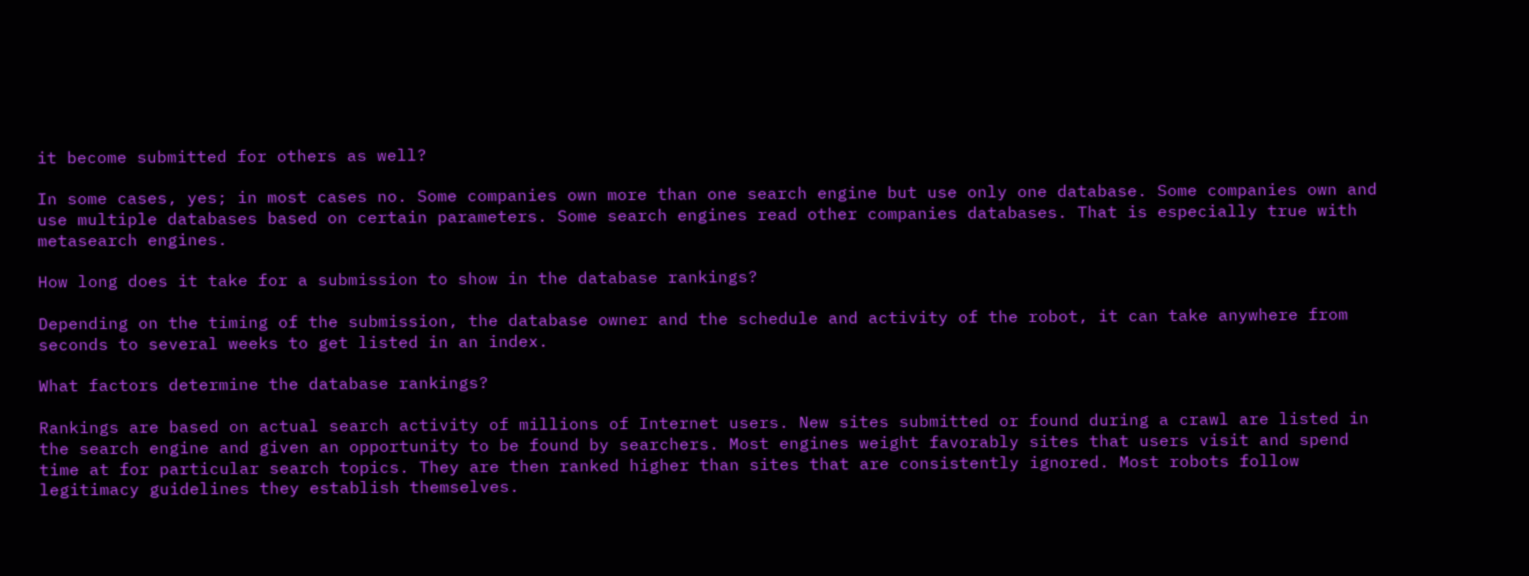it become submitted for others as well?

In some cases, yes; in most cases no. Some companies own more than one search engine but use only one database. Some companies own and use multiple databases based on certain parameters. Some search engines read other companies databases. That is especially true with metasearch engines.

How long does it take for a submission to show in the database rankings?

Depending on the timing of the submission, the database owner and the schedule and activity of the robot, it can take anywhere from seconds to several weeks to get listed in an index.

What factors determine the database rankings?

Rankings are based on actual search activity of millions of Internet users. New sites submitted or found during a crawl are listed in the search engine and given an opportunity to be found by searchers. Most engines weight favorably sites that users visit and spend time at for particular search topics. They are then ranked higher than sites that are consistently ignored. Most robots follow legitimacy guidelines they establish themselves.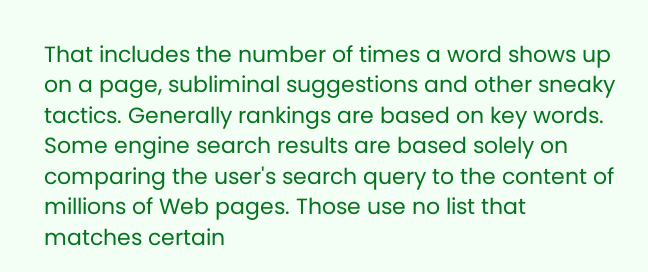That includes the number of times a word shows up on a page, subliminal suggestions and other sneaky tactics. Generally rankings are based on key words. Some engine search results are based solely on comparing the user's search query to the content of millions of Web pages. Those use no list that matches certain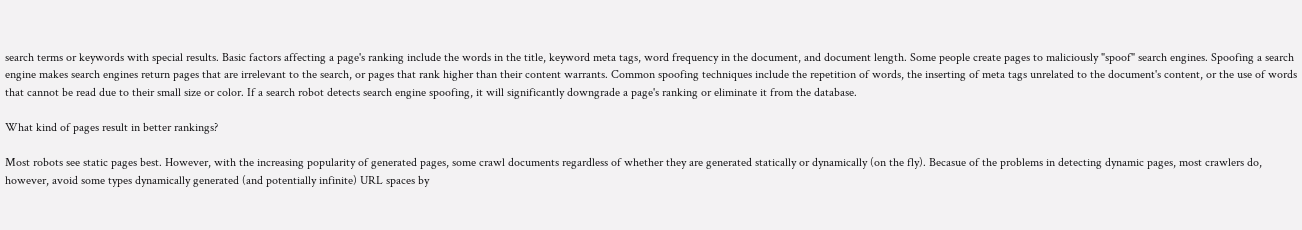search terms or keywords with special results. Basic factors affecting a page's ranking include the words in the title, keyword meta tags, word frequency in the document, and document length. Some people create pages to maliciously "spoof" search engines. Spoofing a search engine makes search engines return pages that are irrelevant to the search, or pages that rank higher than their content warrants. Common spoofing techniques include the repetition of words, the inserting of meta tags unrelated to the document's content, or the use of words that cannot be read due to their small size or color. If a search robot detects search engine spoofing, it will significantly downgrade a page's ranking or eliminate it from the database.

What kind of pages result in better rankings?

Most robots see static pages best. However, with the increasing popularity of generated pages, some crawl documents regardless of whether they are generated statically or dynamically (on the fly). Becasue of the problems in detecting dynamic pages, most crawlers do, however, avoid some types dynamically generated (and potentially infinite) URL spaces by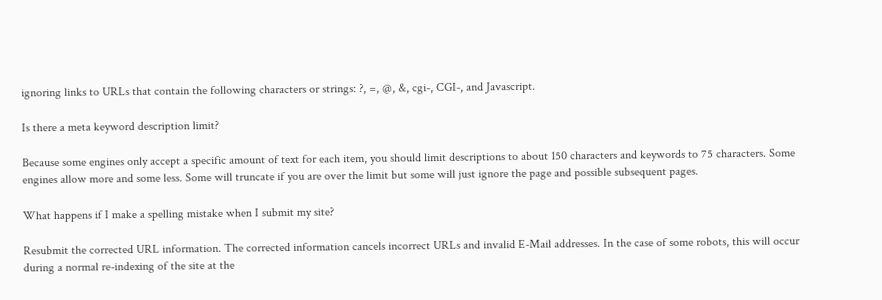ignoring links to URLs that contain the following characters or strings: ?, =, @, &, cgi-, CGI-, and Javascript.

Is there a meta keyword description limit?

Because some engines only accept a specific amount of text for each item, you should limit descriptions to about 150 characters and keywords to 75 characters. Some engines allow more and some less. Some will truncate if you are over the limit but some will just ignore the page and possible subsequent pages.

What happens if I make a spelling mistake when I submit my site?

Resubmit the corrected URL information. The corrected information cancels incorrect URLs and invalid E-Mail addresses. In the case of some robots, this will occur during a normal re-indexing of the site at the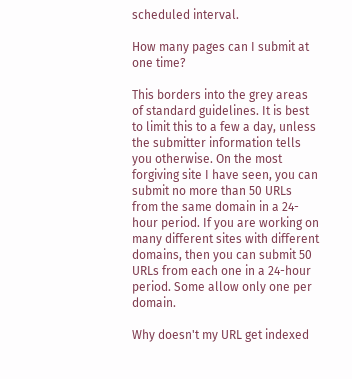scheduled interval.

How many pages can I submit at one time?

This borders into the grey areas of standard guidelines. It is best to limit this to a few a day, unless the submitter information tells you otherwise. On the most forgiving site I have seen, you can submit no more than 50 URLs from the same domain in a 24-hour period. If you are working on many different sites with different domains, then you can submit 50 URLs from each one in a 24-hour period. Some allow only one per domain.

Why doesn't my URL get indexed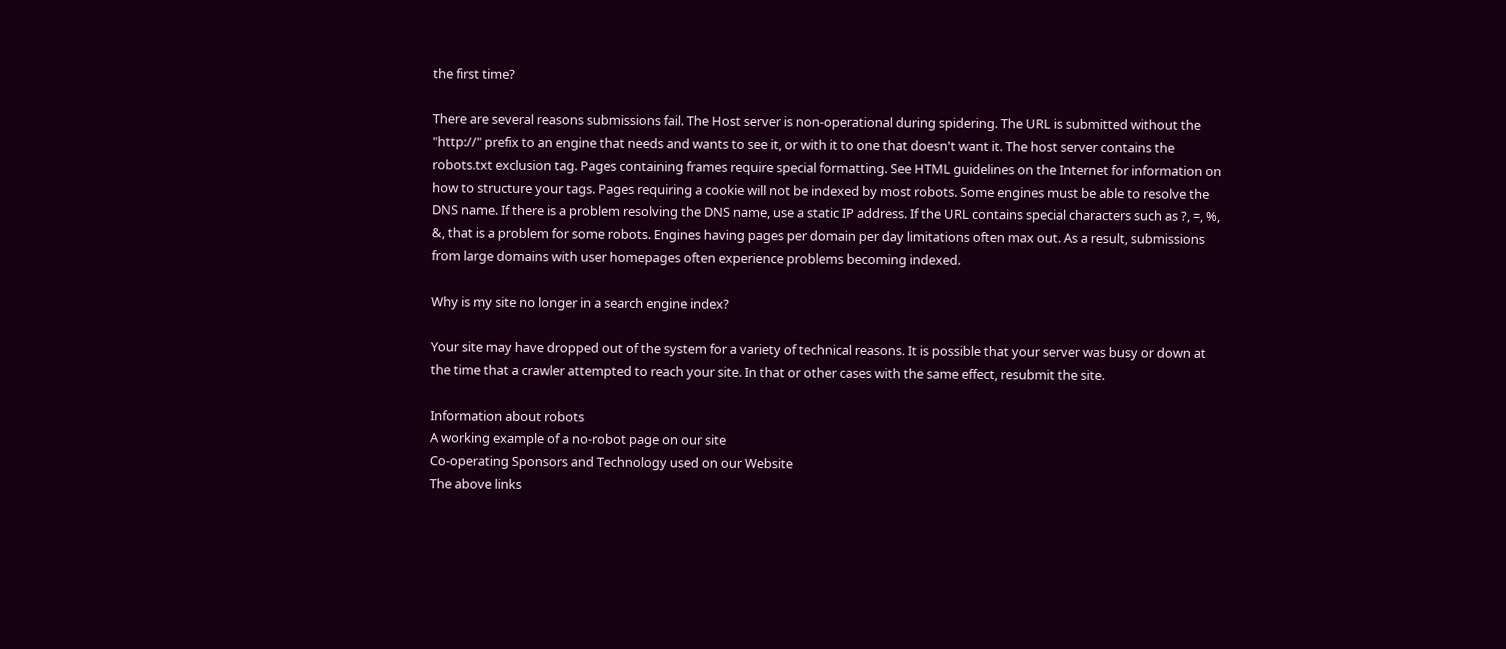the first time?

There are several reasons submissions fail. The Host server is non-operational during spidering. The URL is submitted without the "http://" prefix to an engine that needs and wants to see it, or with it to one that doesn't want it. The host server contains the robots.txt exclusion tag. Pages containing frames require special formatting. See HTML guidelines on the Internet for information on how to structure your tags. Pages requiring a cookie will not be indexed by most robots. Some engines must be able to resolve the DNS name. If there is a problem resolving the DNS name, use a static IP address. If the URL contains special characters such as ?, =, %, &, that is a problem for some robots. Engines having pages per domain per day limitations often max out. As a result, submissions from large domains with user homepages often experience problems becoming indexed.

Why is my site no longer in a search engine index?

Your site may have dropped out of the system for a variety of technical reasons. It is possible that your server was busy or down at the time that a crawler attempted to reach your site. In that or other cases with the same effect, resubmit the site.

Information about robots
A working example of a no-robot page on our site
Co-operating Sponsors and Technology used on our Website
The above links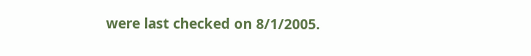were last checked on 8/1/2005.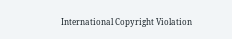International Copyright Violation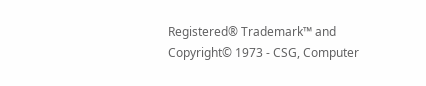Registered® Trademark™ and Copyright© 1973 - CSG, Computer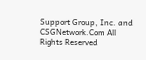Support Group, Inc. and CSGNetwork.Com All Rights Reserved